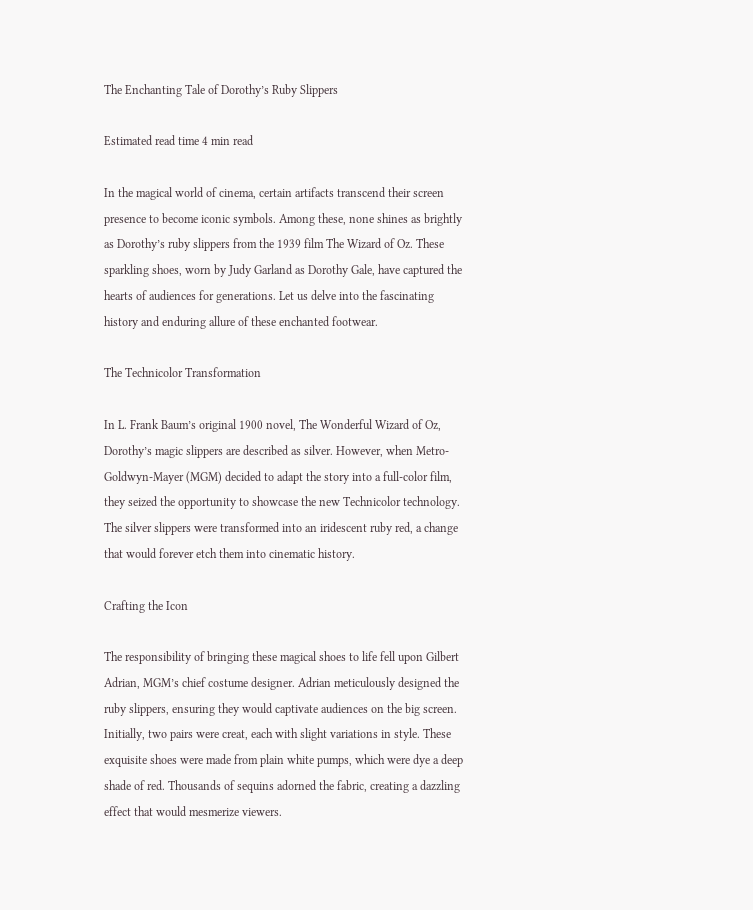The Enchanting Tale of Dorothy’s Ruby Slippers

Estimated read time 4 min read

In the magical world of cinema, certain artifacts transcend their screen presence to become iconic symbols. Among these, none shines as brightly as Dorothy’s ruby slippers from the 1939 film The Wizard of Oz. These sparkling shoes, worn by Judy Garland as Dorothy Gale, have captured the hearts of audiences for generations. Let us delve into the fascinating history and enduring allure of these enchanted footwear.

The Technicolor Transformation

In L. Frank Baum’s original 1900 novel, The Wonderful Wizard of Oz, Dorothy’s magic slippers are described as silver. However, when Metro-Goldwyn-Mayer (MGM) decided to adapt the story into a full-color film, they seized the opportunity to showcase the new Technicolor technology. The silver slippers were transformed into an iridescent ruby red, a change that would forever etch them into cinematic history.

Crafting the Icon

The responsibility of bringing these magical shoes to life fell upon Gilbert Adrian, MGM’s chief costume designer. Adrian meticulously designed the ruby slippers, ensuring they would captivate audiences on the big screen. Initially, two pairs were creat, each with slight variations in style. These exquisite shoes were made from plain white pumps, which were dye a deep shade of red. Thousands of sequins adorned the fabric, creating a dazzling effect that would mesmerize viewers.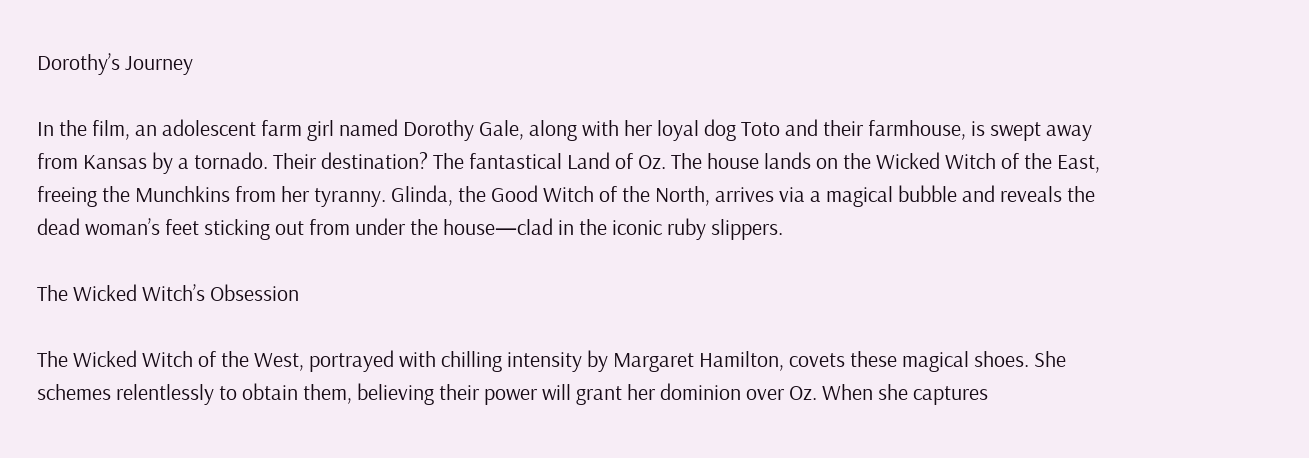Dorothy’s Journey

In the film, an adolescent farm girl named Dorothy Gale, along with her loyal dog Toto and their farmhouse, is swept away from Kansas by a tornado. Their destination? The fantastical Land of Oz. The house lands on the Wicked Witch of the East, freeing the Munchkins from her tyranny. Glinda, the Good Witch of the North, arrives via a magical bubble and reveals the dead woman’s feet sticking out from under the house—clad in the iconic ruby slippers.

The Wicked Witch’s Obsession

The Wicked Witch of the West, portrayed with chilling intensity by Margaret Hamilton, covets these magical shoes. She schemes relentlessly to obtain them, believing their power will grant her dominion over Oz. When she captures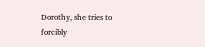Dorothy, she tries to forcibly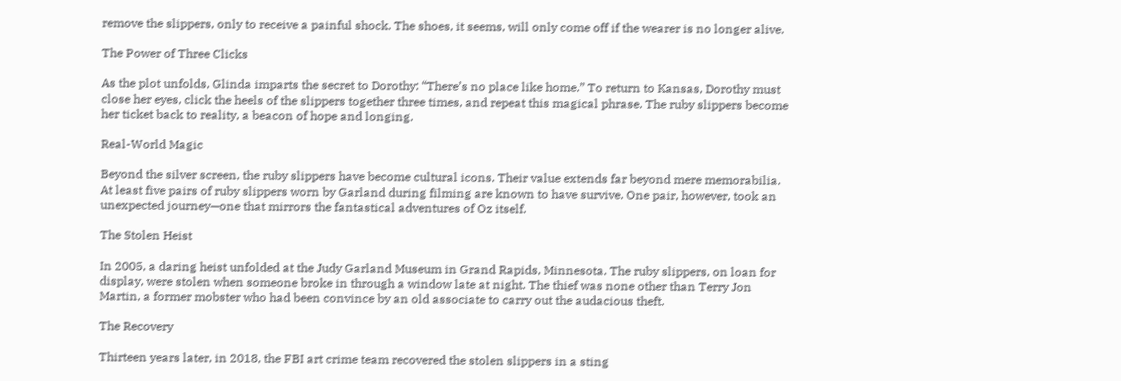remove the slippers, only to receive a painful shock. The shoes, it seems, will only come off if the wearer is no longer alive.

The Power of Three Clicks

As the plot unfolds, Glinda imparts the secret to Dorothy: “There’s no place like home.” To return to Kansas, Dorothy must close her eyes, click the heels of the slippers together three times, and repeat this magical phrase. The ruby slippers become her ticket back to reality, a beacon of hope and longing.

Real-World Magic

Beyond the silver screen, the ruby slippers have become cultural icons. Their value extends far beyond mere memorabilia. At least five pairs of ruby slippers worn by Garland during filming are known to have survive. One pair, however, took an unexpected journey—one that mirrors the fantastical adventures of Oz itself.

The Stolen Heist

In 2005, a daring heist unfolded at the Judy Garland Museum in Grand Rapids, Minnesota. The ruby slippers, on loan for display, were stolen when someone broke in through a window late at night. The thief was none other than Terry Jon Martin, a former mobster who had been convince by an old associate to carry out the audacious theft.

The Recovery

Thirteen years later, in 2018, the FBI art crime team recovered the stolen slippers in a sting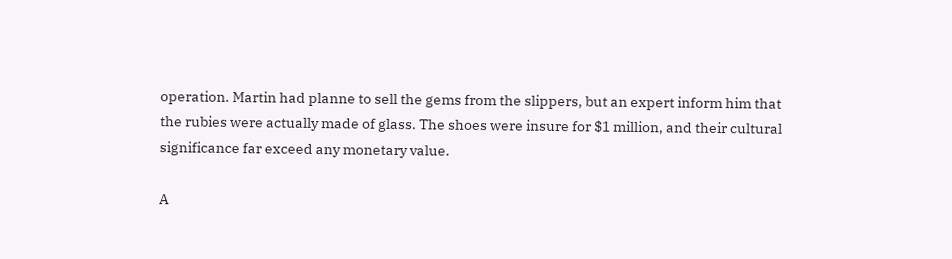operation. Martin had planne to sell the gems from the slippers, but an expert inform him that the rubies were actually made of glass. The shoes were insure for $1 million, and their cultural significance far exceed any monetary value.

A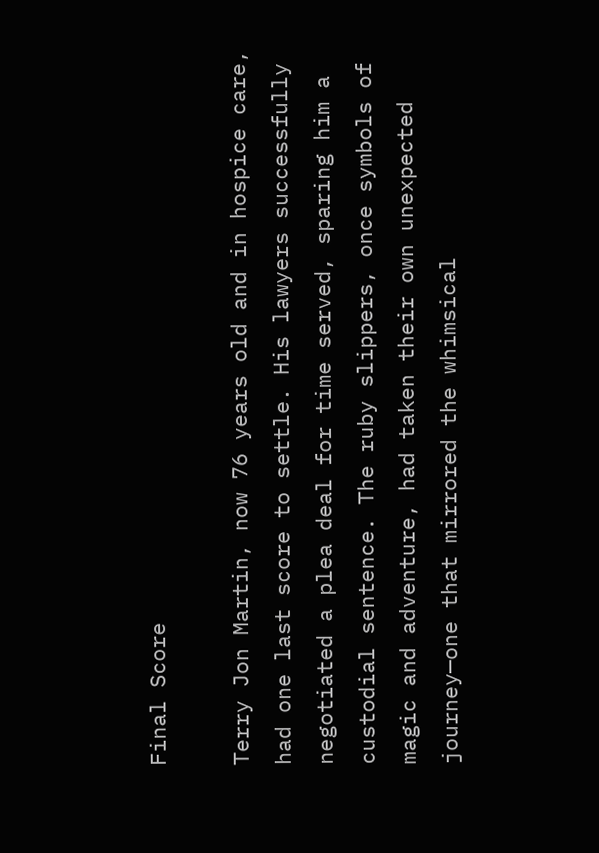Final Score

Terry Jon Martin, now 76 years old and in hospice care, had one last score to settle. His lawyers successfully negotiated a plea deal for time served, sparing him a custodial sentence. The ruby slippers, once symbols of magic and adventure, had taken their own unexpected journey—one that mirrored the whimsical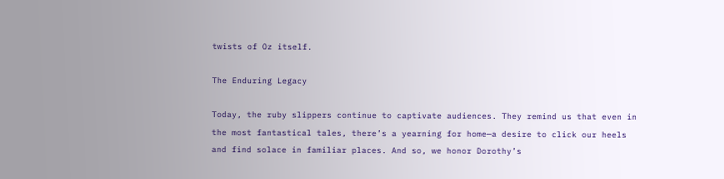twists of Oz itself.

The Enduring Legacy

Today, the ruby slippers continue to captivate audiences. They remind us that even in the most fantastical tales, there’s a yearning for home—a desire to click our heels and find solace in familiar places. And so, we honor Dorothy’s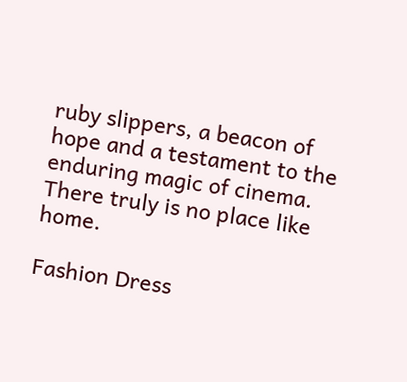ruby slippers, a beacon of hope and a testament to the enduring magic of cinema. There truly is no place like home.

Fashion Dress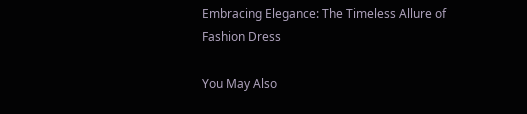Embracing Elegance: The Timeless Allure of Fashion Dress

You May Also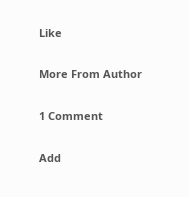Like

More From Author

1 Comment

Add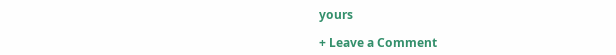yours

+ Leave a Comment